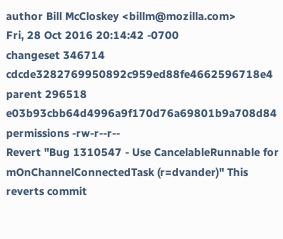author Bill McCloskey <billm@mozilla.com>
Fri, 28 Oct 2016 20:14:42 -0700
changeset 346714 cdcde3282769950892c959ed88fe4662596718e4
parent 296518 e03b93cbb64d4996a9f170d76a69801b9a708d84
permissions -rw-r--r--
Revert "Bug 1310547 - Use CancelableRunnable for mOnChannelConnectedTask (r=dvander)" This reverts commit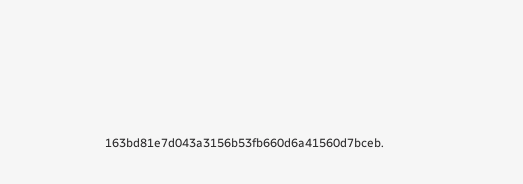163bd81e7d043a3156b53fb660d6a41560d7bceb.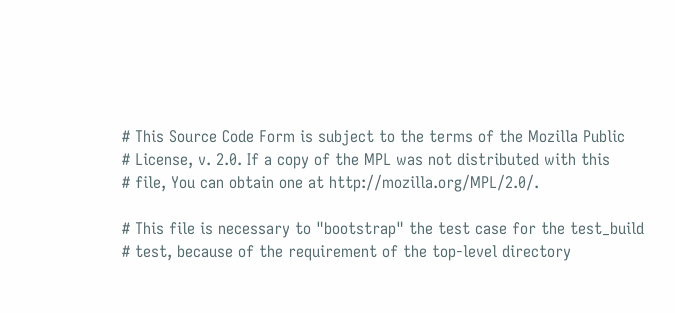# This Source Code Form is subject to the terms of the Mozilla Public
# License, v. 2.0. If a copy of the MPL was not distributed with this
# file, You can obtain one at http://mozilla.org/MPL/2.0/.

# This file is necessary to "bootstrap" the test case for the test_build
# test, because of the requirement of the top-level directory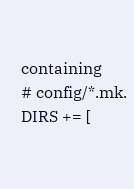containing
# config/*.mk.
DIRS += [